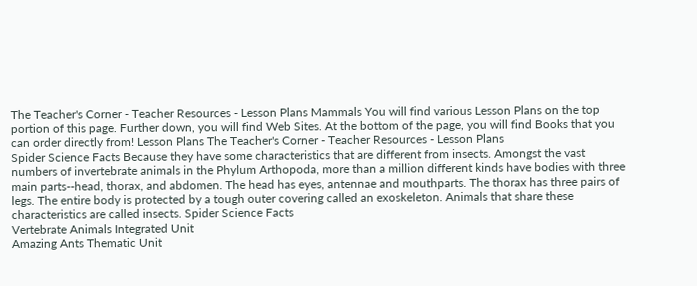The Teacher's Corner - Teacher Resources - Lesson Plans Mammals You will find various Lesson Plans on the top portion of this page. Further down, you will find Web Sites. At the bottom of the page, you will find Books that you can order directly from! Lesson Plans The Teacher's Corner - Teacher Resources - Lesson Plans
Spider Science Facts Because they have some characteristics that are different from insects. Amongst the vast numbers of invertebrate animals in the Phylum Arthopoda, more than a million different kinds have bodies with three main parts--head, thorax, and abdomen. The head has eyes, antennae and mouthparts. The thorax has three pairs of legs. The entire body is protected by a tough outer covering called an exoskeleton. Animals that share these characteristics are called insects. Spider Science Facts
Vertebrate Animals Integrated Unit
Amazing Ants Thematic Unit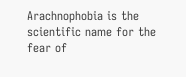Arachnophobia is the scientific name for the fear of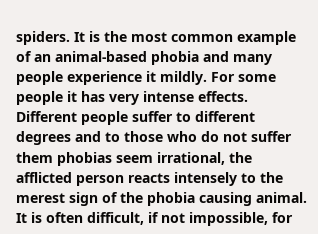spiders. It is the most common example of an animal-based phobia and many people experience it mildly. For some people it has very intense effects. Different people suffer to different degrees and to those who do not suffer them phobias seem irrational, the afflicted person reacts intensely to the merest sign of the phobia causing animal. It is often difficult, if not impossible, for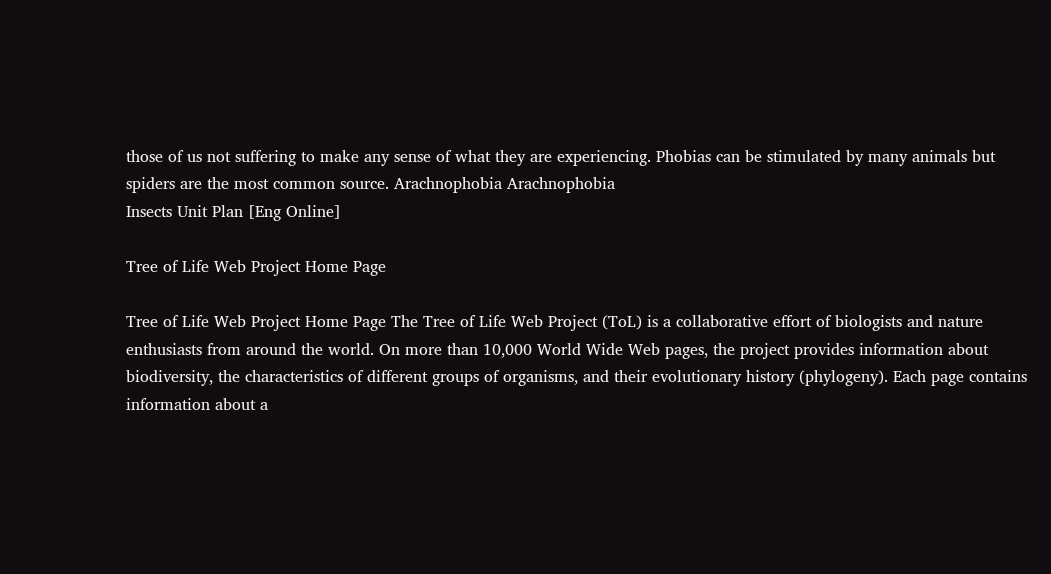those of us not suffering to make any sense of what they are experiencing. Phobias can be stimulated by many animals but spiders are the most common source. Arachnophobia Arachnophobia
Insects Unit Plan [Eng Online]

Tree of Life Web Project Home Page

Tree of Life Web Project Home Page The Tree of Life Web Project (ToL) is a collaborative effort of biologists and nature enthusiasts from around the world. On more than 10,000 World Wide Web pages, the project provides information about biodiversity, the characteristics of different groups of organisms, and their evolutionary history (phylogeny). Each page contains information about a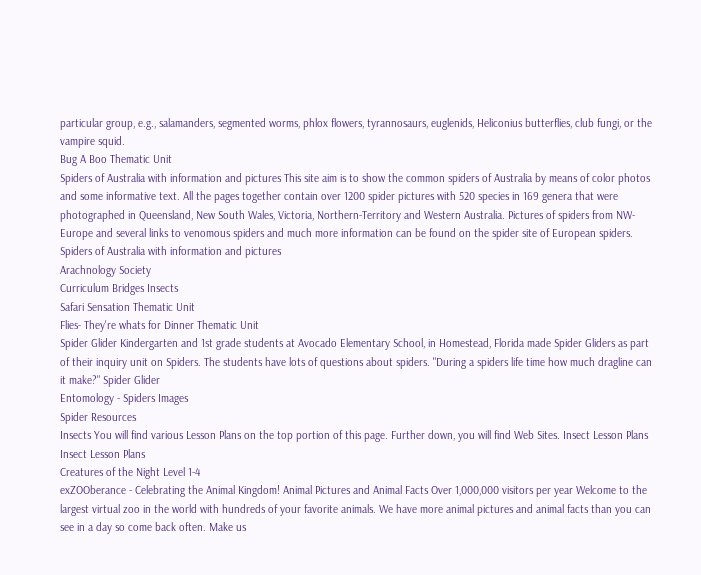particular group, e.g., salamanders, segmented worms, phlox flowers, tyrannosaurs, euglenids, Heliconius butterflies, club fungi, or the vampire squid.
Bug A Boo Thematic Unit
Spiders of Australia with information and pictures This site aim is to show the common spiders of Australia by means of color photos and some informative text. All the pages together contain over 1200 spider pictures with 520 species in 169 genera that were photographed in Queensland, New South Wales, Victoria, Northern-Territory and Western Australia. Pictures of spiders from NW-Europe and several links to venomous spiders and much more information can be found on the spider site of European spiders. Spiders of Australia with information and pictures
Arachnology Society
Curriculum Bridges Insects
Safari Sensation Thematic Unit
Flies- They're whats for Dinner Thematic Unit
Spider Glider Kindergarten and 1st grade students at Avocado Elementary School, in Homestead, Florida made Spider Gliders as part of their inquiry unit on Spiders. The students have lots of questions about spiders. "During a spiders life time how much dragline can it make?" Spider Glider
Entomology - Spiders Images
Spider Resources
Insects You will find various Lesson Plans on the top portion of this page. Further down, you will find Web Sites. Insect Lesson Plans Insect Lesson Plans
Creatures of the Night Level 1-4
exZOOberance - Celebrating the Animal Kingdom! Animal Pictures and Animal Facts Over 1,000,000 visitors per year Welcome to the largest virtual zoo in the world with hundreds of your favorite animals. We have more animal pictures and animal facts than you can see in a day so come back often. Make us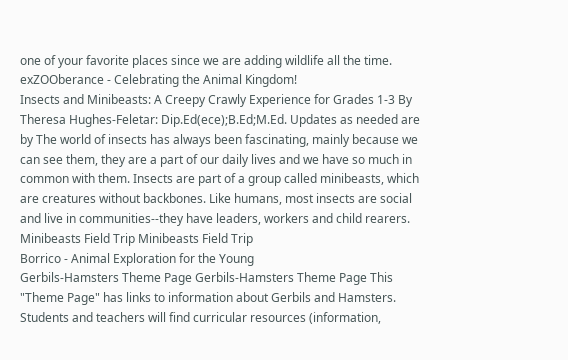one of your favorite places since we are adding wildlife all the time. exZOOberance - Celebrating the Animal Kingdom!
Insects and Minibeasts: A Creepy Crawly Experience for Grades 1-3 By Theresa Hughes-Feletar: Dip.Ed(ece);B.Ed;M.Ed. Updates as needed are by The world of insects has always been fascinating, mainly because we can see them, they are a part of our daily lives and we have so much in common with them. Insects are part of a group called minibeasts, which are creatures without backbones. Like humans, most insects are social and live in communities--they have leaders, workers and child rearers. Minibeasts Field Trip Minibeasts Field Trip
Borrico - Animal Exploration for the Young
Gerbils-Hamsters Theme Page Gerbils-Hamsters Theme Page This "Theme Page" has links to information about Gerbils and Hamsters. Students and teachers will find curricular resources (information,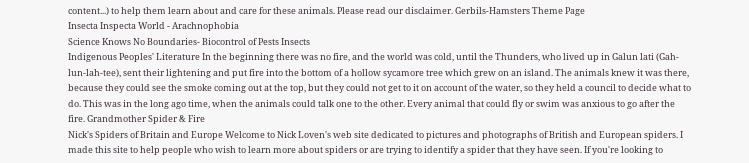content...) to help them learn about and care for these animals. Please read our disclaimer. Gerbils-Hamsters Theme Page
Insecta Inspecta World - Arachnophobia
Science Knows No Boundaries- Biocontrol of Pests Insects
Indigenous Peoples' Literature In the beginning there was no fire, and the world was cold, until the Thunders, who lived up in Galun lati (Gah-lun-lah-tee), sent their lightening and put fire into the bottom of a hollow sycamore tree which grew on an island. The animals knew it was there, because they could see the smoke coming out at the top, but they could not get to it on account of the water, so they held a council to decide what to do. This was in the long ago time, when the animals could talk one to the other. Every animal that could fly or swim was anxious to go after the fire. Grandmother Spider & Fire
Nick's Spiders of Britain and Europe Welcome to Nick Loven's web site dedicated to pictures and photographs of British and European spiders. I made this site to help people who wish to learn more about spiders or are trying to identify a spider that they have seen. If you're looking to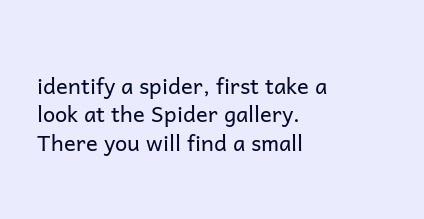identify a spider, first take a look at the Spider gallery. There you will find a small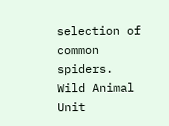selection of common spiders.
Wild Animal Unit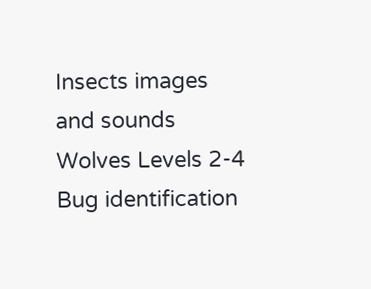Insects images and sounds
Wolves Levels 2-4
Bug identification